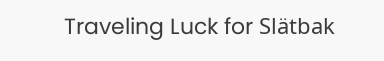Traveling Luck for Slätbak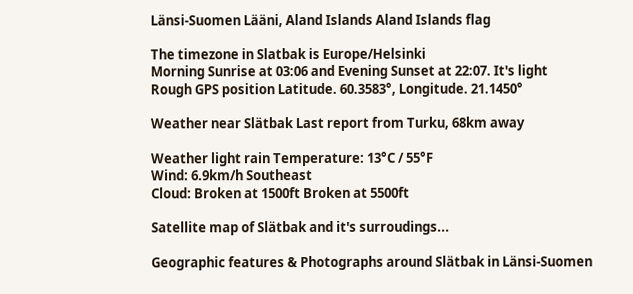Länsi-Suomen Lääni, Aland Islands Aland Islands flag

The timezone in Slatbak is Europe/Helsinki
Morning Sunrise at 03:06 and Evening Sunset at 22:07. It's light
Rough GPS position Latitude. 60.3583°, Longitude. 21.1450°

Weather near Slätbak Last report from Turku, 68km away

Weather light rain Temperature: 13°C / 55°F
Wind: 6.9km/h Southeast
Cloud: Broken at 1500ft Broken at 5500ft

Satellite map of Slätbak and it's surroudings...

Geographic features & Photographs around Slätbak in Länsi-Suomen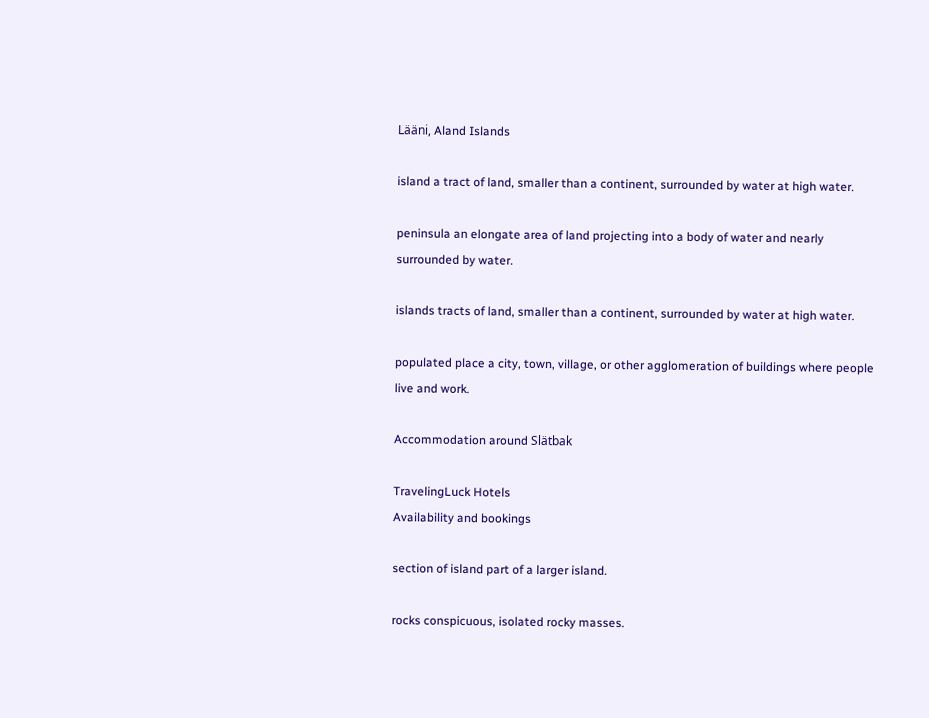Lääni, Aland Islands

island a tract of land, smaller than a continent, surrounded by water at high water.

peninsula an elongate area of land projecting into a body of water and nearly surrounded by water.

islands tracts of land, smaller than a continent, surrounded by water at high water.

populated place a city, town, village, or other agglomeration of buildings where people live and work.

Accommodation around Slätbak

TravelingLuck Hotels
Availability and bookings

section of island part of a larger island.

rocks conspicuous, isolated rocky masses.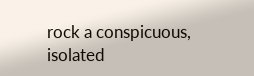rock a conspicuous, isolated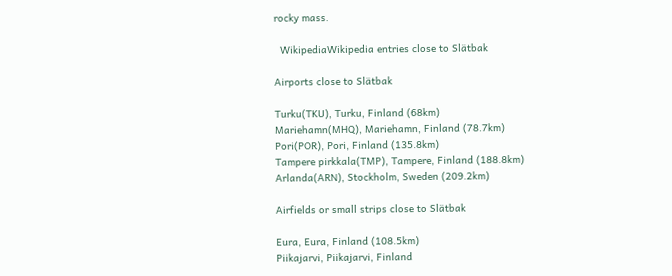rocky mass.

  WikipediaWikipedia entries close to Slätbak

Airports close to Slätbak

Turku(TKU), Turku, Finland (68km)
Mariehamn(MHQ), Mariehamn, Finland (78.7km)
Pori(POR), Pori, Finland (135.8km)
Tampere pirkkala(TMP), Tampere, Finland (188.8km)
Arlanda(ARN), Stockholm, Sweden (209.2km)

Airfields or small strips close to Slätbak

Eura, Eura, Finland (108.5km)
Piikajarvi, Piikajarvi, Finland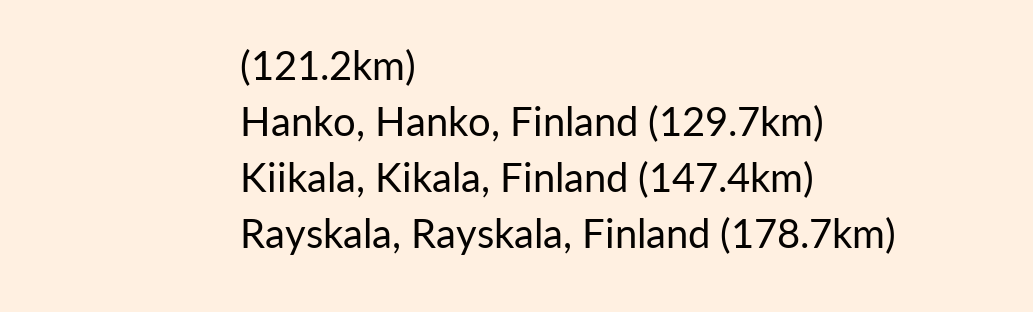(121.2km)
Hanko, Hanko, Finland (129.7km)
Kiikala, Kikala, Finland (147.4km)
Rayskala, Rayskala, Finland (178.7km)